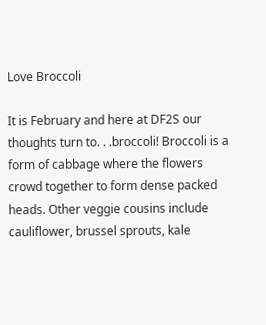Love Broccoli

It is February and here at DF2S our thoughts turn to. . .broccoli! Broccoli is a form of cabbage where the flowers crowd together to form dense packed heads. Other veggie cousins include cauliflower, brussel sprouts, kale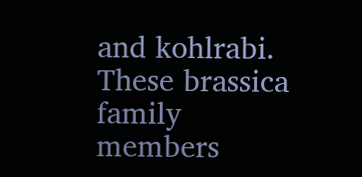and kohlrabi. These brassica family members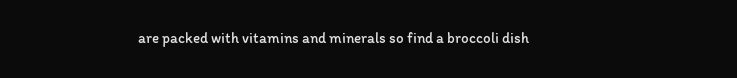are packed with vitamins and minerals so find a broccoli dish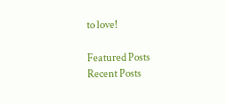to love!

Featured Posts
Recent Posts